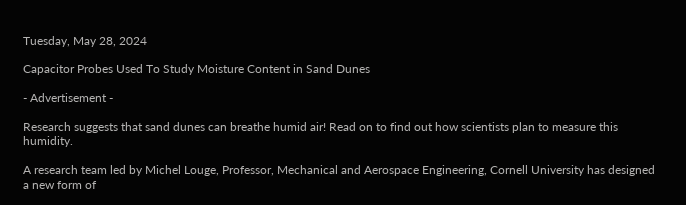Tuesday, May 28, 2024

Capacitor Probes Used To Study Moisture Content in Sand Dunes

- Advertisement -

Research suggests that sand dunes can breathe humid air! Read on to find out how scientists plan to measure this humidity.

A research team led by Michel Louge, Professor, Mechanical and Aerospace Engineering, Cornell University has designed a new form of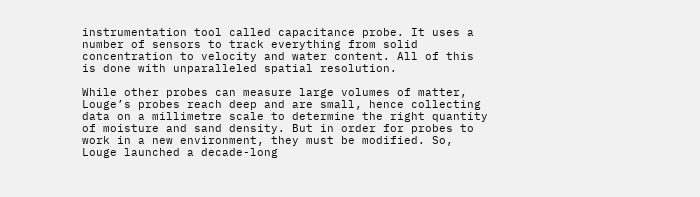instrumentation tool called capacitance probe. It uses a number of sensors to track everything from solid concentration to velocity and water content. All of this is done with unparalleled spatial resolution.

While other probes can measure large volumes of matter, Louge’s probes reach deep and are small, hence collecting data on a millimetre scale to determine the right quantity of moisture and sand density. But in order for probes to work in a new environment, they must be modified. So, Louge launched a decade-long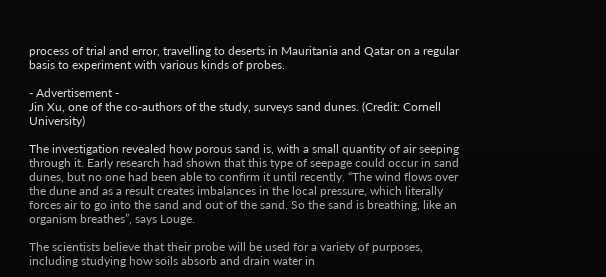process of trial and error, travelling to deserts in Mauritania and Qatar on a regular basis to experiment with various kinds of probes.

- Advertisement -
Jin Xu, one of the co-authors of the study, surveys sand dunes. (Credit: Cornell University)

The investigation revealed how porous sand is, with a small quantity of air seeping through it. Early research had shown that this type of seepage could occur in sand dunes, but no one had been able to confirm it until recently. “The wind flows over the dune and as a result creates imbalances in the local pressure, which literally forces air to go into the sand and out of the sand. So the sand is breathing, like an organism breathes”, says Louge.

The scientists believe that their probe will be used for a variety of purposes, including studying how soils absorb and drain water in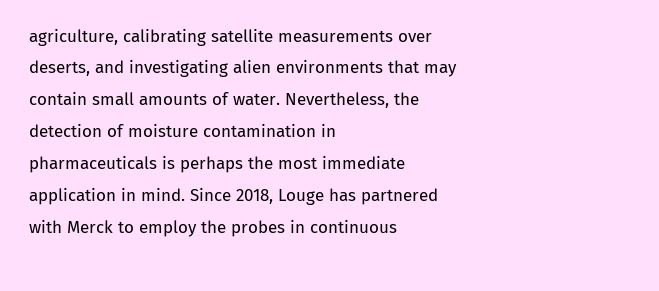agriculture, calibrating satellite measurements over deserts, and investigating alien environments that may contain small amounts of water. Nevertheless, the detection of moisture contamination in pharmaceuticals is perhaps the most immediate application in mind. Since 2018, Louge has partnered with Merck to employ the probes in continuous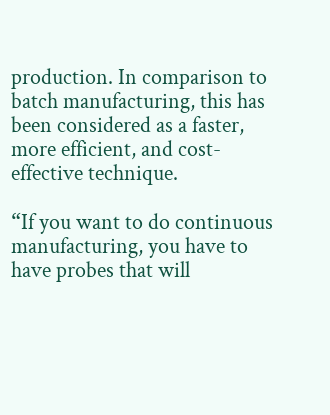production. In comparison to batch manufacturing, this has been considered as a faster, more efficient, and cost-effective technique.

“If you want to do continuous manufacturing, you have to have probes that will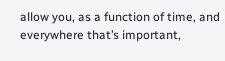allow you, as a function of time, and everywhere that’s important,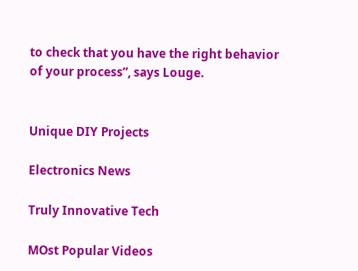to check that you have the right behavior of your process”, says Louge.


Unique DIY Projects

Electronics News

Truly Innovative Tech

MOst Popular Videos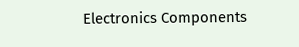Electronics Components